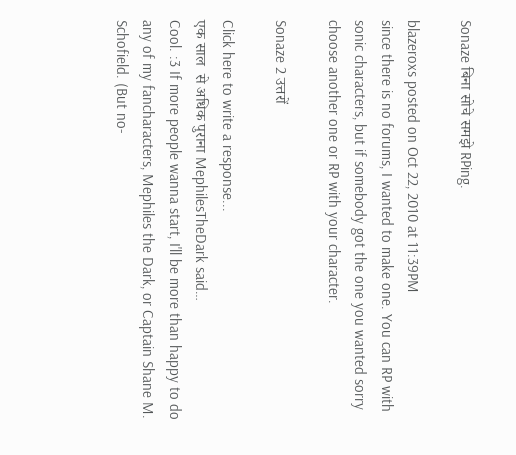Sonaze बिना सोचे समझे RPing.

blazeroxs posted on Oct 22, 2010 at 11:39PM
since there is no forums, I wanted to make one. You can RP with sonic characters, but if somebody got the one you wanted sorry choose another one or RP with your character.

Sonaze 2 उत्तरों

Click here to write a response...
एक साल  से अधिक पुराना MephilesTheDark said…
Cool. :3 If more people wanna start, I'll be more than happy to do any of my fancharacters, Mephiles the Dark, or Captain Shane M. Schofield. (But no-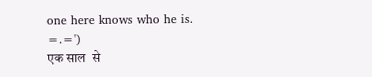one here knows who he is. =.=')
एक साल  से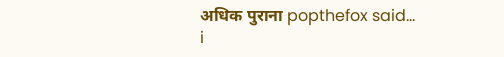अधिक पुराना popthefox said…
i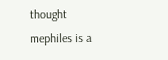thought mephiles is a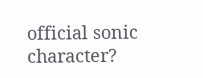official sonic character?